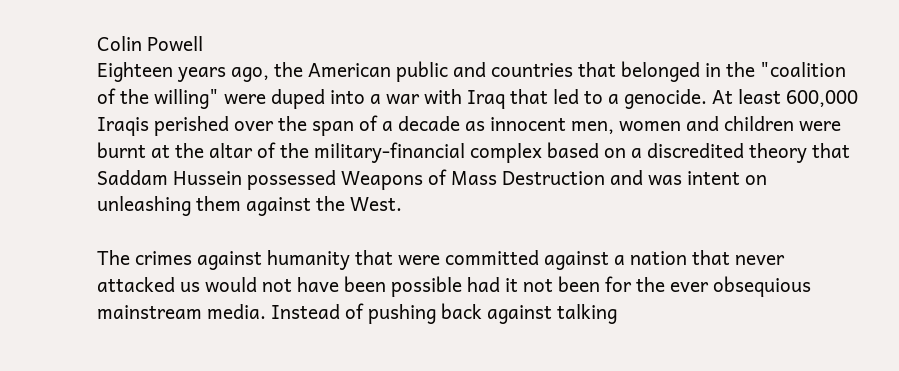Colin Powell
Eighteen years ago, the American public and countries that belonged in the "coalition of the willing" were duped into a war with Iraq that led to a genocide. At least 600,000 Iraqis perished over the span of a decade as innocent men, women and children were burnt at the altar of the military-financial complex based on a discredited theory that Saddam Hussein possessed Weapons of Mass Destruction and was intent on unleashing them against the West.

The crimes against humanity that were committed against a nation that never attacked us would not have been possible had it not been for the ever obsequious mainstream media. Instead of pushing back against talking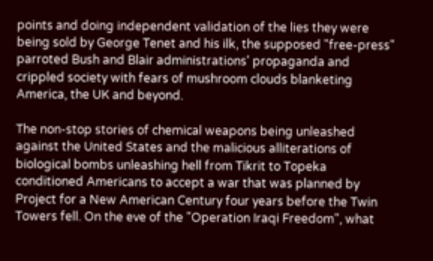points and doing independent validation of the lies they were being sold by George Tenet and his ilk, the supposed "free-press" parroted Bush and Blair administrations' propaganda and crippled society with fears of mushroom clouds blanketing America, the UK and beyond.

The non-stop stories of chemical weapons being unleashed against the United States and the malicious alliterations of biological bombs unleashing hell from Tikrit to Topeka conditioned Americans to accept a war that was planned by Project for a New American Century four years before the Twin Towers fell. On the eve of the "Operation Iraqi Freedom", what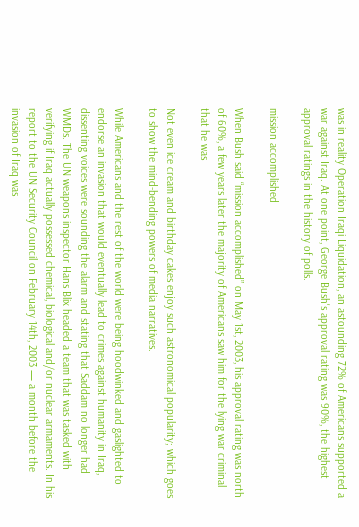was in reality Operation Iraqi Liquidation, an astounding 72% of Americans supported a war against Iraq. At one point, George Bush's approval rating was 90%, the highest approval ratings in the history of polls.

mission accomplished

When Bush said “mission accomplished” on May 1st, 2003, his approval rating was north of 60%, a few years later the majority of Americans saw him for the lying war criminal that he was

Not even ice cream and birthday cakes enjoy such astronomical popularity; which goes to show the mind-bending powers of media narratives.

While Americans and the rest of the world were being hoodwinked and gaslighted to endorse an invasion that would eventually lead to crimes against humanity in Iraq, dissenting voices were sounding the alarm and stating that Saddam no longer had WMDs. The UN weapons inspector Hans Blix headed a team that was tasked with verifying if Iraq actually possessed chemical, biological and/or nuclear armaments. In his report to the UN Security Council on February 14th, 2003 — a month before the invasion of Iraq was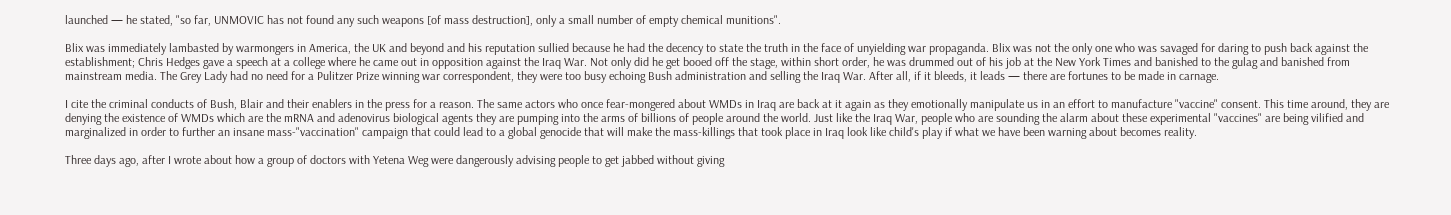launched — he stated, "so far, UNMOVIC has not found any such weapons [of mass destruction], only a small number of empty chemical munitions".

Blix was immediately lambasted by warmongers in America, the UK and beyond and his reputation sullied because he had the decency to state the truth in the face of unyielding war propaganda. Blix was not the only one who was savaged for daring to push back against the establishment; Chris Hedges gave a speech at a college where he came out in opposition against the Iraq War. Not only did he get booed off the stage, within short order, he was drummed out of his job at the New York Times and banished to the gulag and banished from mainstream media. The Grey Lady had no need for a Pulitzer Prize winning war correspondent, they were too busy echoing Bush administration and selling the Iraq War. After all, if it bleeds, it leads — there are fortunes to be made in carnage.

I cite the criminal conducts of Bush, Blair and their enablers in the press for a reason. The same actors who once fear-mongered about WMDs in Iraq are back at it again as they emotionally manipulate us in an effort to manufacture "vaccine" consent. This time around, they are denying the existence of WMDs which are the mRNA and adenovirus biological agents they are pumping into the arms of billions of people around the world. Just like the Iraq War, people who are sounding the alarm about these experimental "vaccines" are being vilified and marginalized in order to further an insane mass-"vaccination" campaign that could lead to a global genocide that will make the mass-killings that took place in Iraq look like child's play if what we have been warning about becomes reality.

Three days ago, after I wrote about how a group of doctors with Yetena Weg were dangerously advising people to get jabbed without giving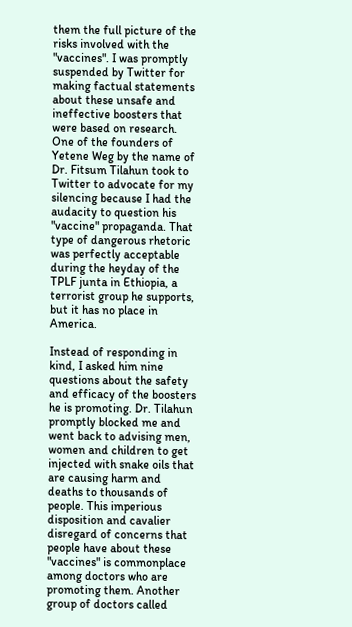them the full picture of the risks involved with the "vaccines". I was promptly suspended by Twitter for making factual statements about these unsafe and ineffective boosters that were based on research. One of the founders of Yetene Weg by the name of Dr. Fitsum Tilahun took to Twitter to advocate for my silencing because I had the audacity to question his "vaccine" propaganda. That type of dangerous rhetoric was perfectly acceptable during the heyday of the TPLF junta in Ethiopia, a terrorist group he supports, but it has no place in America.

Instead of responding in kind, I asked him nine questions about the safety and efficacy of the boosters he is promoting. Dr. Tilahun promptly blocked me and went back to advising men, women and children to get injected with snake oils that are causing harm and deaths to thousands of people. This imperious disposition and cavalier disregard of concerns that people have about these "vaccines" is commonplace among doctors who are promoting them. Another group of doctors called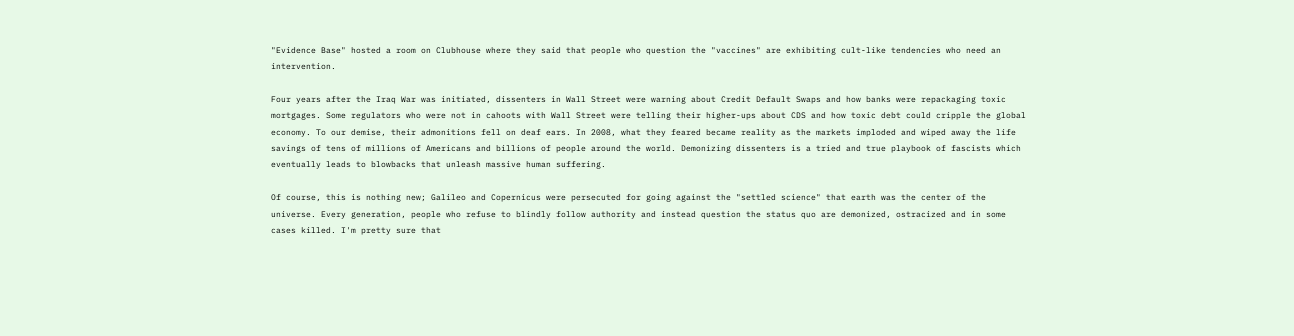"Evidence Base" hosted a room on Clubhouse where they said that people who question the "vaccines" are exhibiting cult-like tendencies who need an intervention.

Four years after the Iraq War was initiated, dissenters in Wall Street were warning about Credit Default Swaps and how banks were repackaging toxic mortgages. Some regulators who were not in cahoots with Wall Street were telling their higher-ups about CDS and how toxic debt could cripple the global economy. To our demise, their admonitions fell on deaf ears. In 2008, what they feared became reality as the markets imploded and wiped away the life savings of tens of millions of Americans and billions of people around the world. Demonizing dissenters is a tried and true playbook of fascists which eventually leads to blowbacks that unleash massive human suffering.

Of course, this is nothing new; Galileo and Copernicus were persecuted for going against the "settled science" that earth was the center of the universe. Every generation, people who refuse to blindly follow authority and instead question the status quo are demonized, ostracized and in some cases killed. I'm pretty sure that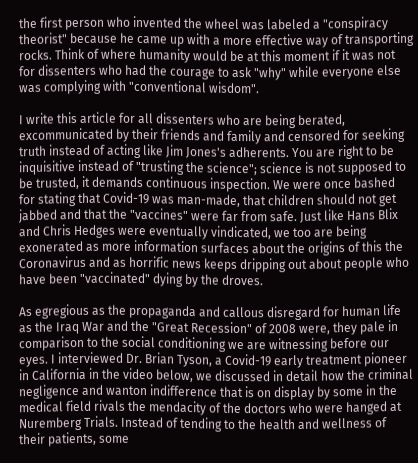the first person who invented the wheel was labeled a "conspiracy theorist" because he came up with a more effective way of transporting rocks. Think of where humanity would be at this moment if it was not for dissenters who had the courage to ask "why" while everyone else was complying with "conventional wisdom".

I write this article for all dissenters who are being berated, excommunicated by their friends and family and censored for seeking truth instead of acting like Jim Jones's adherents. You are right to be inquisitive instead of "trusting the science"; science is not supposed to be trusted, it demands continuous inspection. We were once bashed for stating that Covid-19 was man-made, that children should not get jabbed and that the "vaccines" were far from safe. Just like Hans Blix and Chris Hedges were eventually vindicated, we too are being exonerated as more information surfaces about the origins of this the Coronavirus and as horrific news keeps dripping out about people who have been "vaccinated" dying by the droves.

As egregious as the propaganda and callous disregard for human life as the Iraq War and the "Great Recession" of 2008 were, they pale in comparison to the social conditioning we are witnessing before our eyes. I interviewed Dr. Brian Tyson, a Covid-19 early treatment pioneer in California in the video below, we discussed in detail how the criminal negligence and wanton indifference that is on display by some in the medical field rivals the mendacity of the doctors who were hanged at Nuremberg Trials. Instead of tending to the health and wellness of their patients, some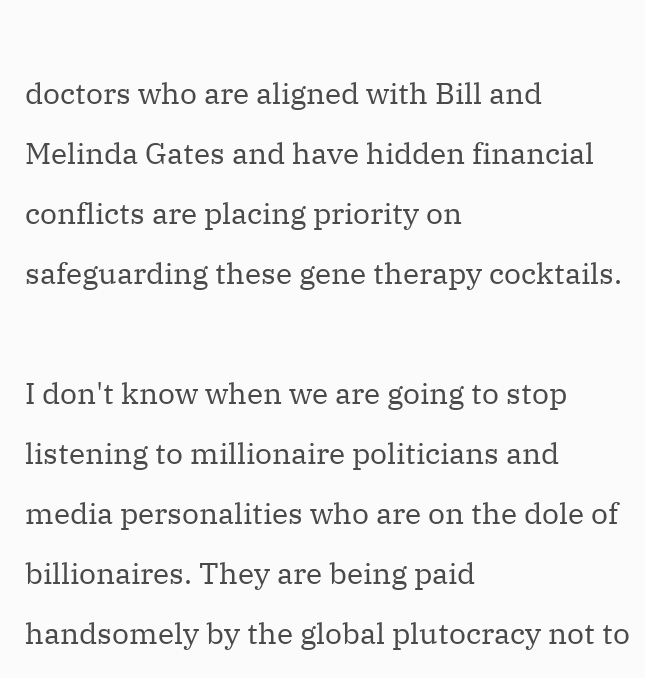doctors who are aligned with Bill and Melinda Gates and have hidden financial conflicts are placing priority on safeguarding these gene therapy cocktails.

I don't know when we are going to stop listening to millionaire politicians and media personalities who are on the dole of billionaires. They are being paid handsomely by the global plutocracy not to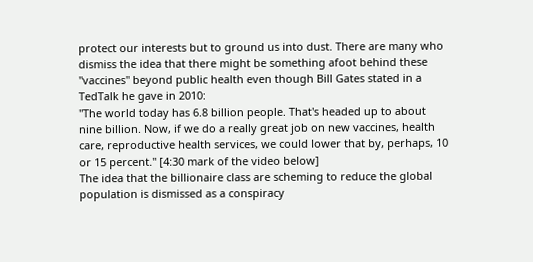protect our interests but to ground us into dust. There are many who dismiss the idea that there might be something afoot behind these "vaccines" beyond public health even though Bill Gates stated in a TedTalk he gave in 2010:
"The world today has 6.8 billion people. That's headed up to about nine billion. Now, if we do a really great job on new vaccines, health care, reproductive health services, we could lower that by, perhaps, 10 or 15 percent." [4:30 mark of the video below]
The idea that the billionaire class are scheming to reduce the global population is dismissed as a conspiracy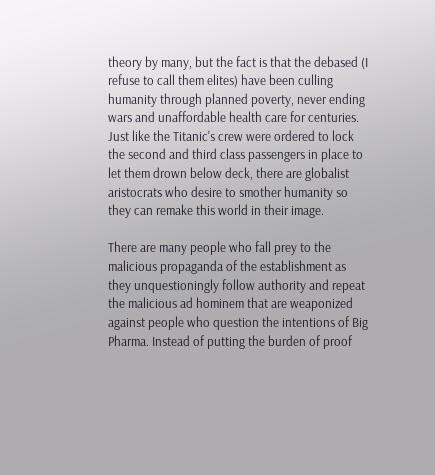theory by many, but the fact is that the debased (I refuse to call them elites) have been culling humanity through planned poverty, never ending wars and unaffordable health care for centuries. Just like the Titanic's crew were ordered to lock the second and third class passengers in place to let them drown below deck, there are globalist aristocrats who desire to smother humanity so they can remake this world in their image.

There are many people who fall prey to the malicious propaganda of the establishment as they unquestioningly follow authority and repeat the malicious ad hominem that are weaponized against people who question the intentions of Big Pharma. Instead of putting the burden of proof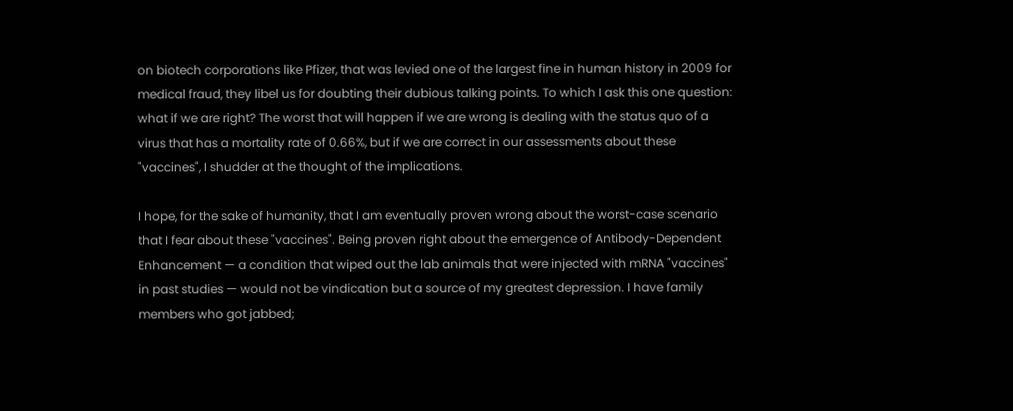on biotech corporations like Pfizer, that was levied one of the largest fine in human history in 2009 for medical fraud, they libel us for doubting their dubious talking points. To which I ask this one question: what if we are right? The worst that will happen if we are wrong is dealing with the status quo of a virus that has a mortality rate of 0.66%, but if we are correct in our assessments about these "vaccines", I shudder at the thought of the implications.

I hope, for the sake of humanity, that I am eventually proven wrong about the worst-case scenario that I fear about these "vaccines". Being proven right about the emergence of Antibody-Dependent Enhancement — a condition that wiped out the lab animals that were injected with mRNA "vaccines" in past studies — would not be vindication but a source of my greatest depression. I have family members who got jabbed;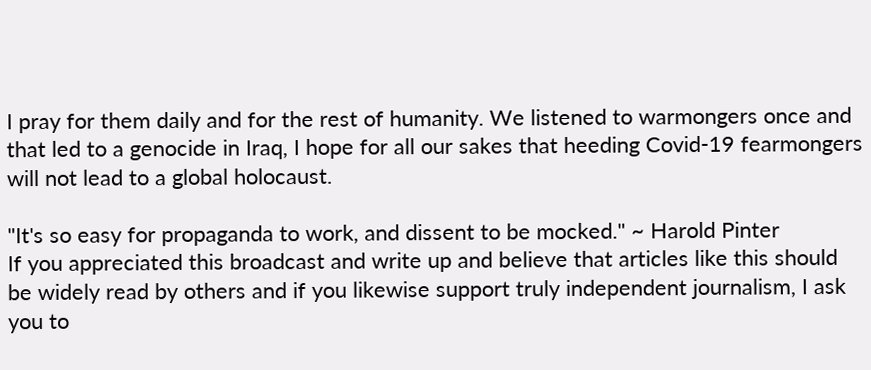I pray for them daily and for the rest of humanity. We listened to warmongers once and that led to a genocide in Iraq, I hope for all our sakes that heeding Covid-19 fearmongers will not lead to a global holocaust.

"It's so easy for propaganda to work, and dissent to be mocked." ~ Harold Pinter
If you appreciated this broadcast and write up and believe that articles like this should be widely read by others and if you likewise support truly independent journalism, I ask you to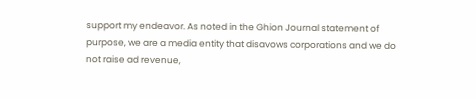support my endeavor. As noted in the Ghion Journal statement of purpose, we are a media entity that disavows corporations and we do not raise ad revenue,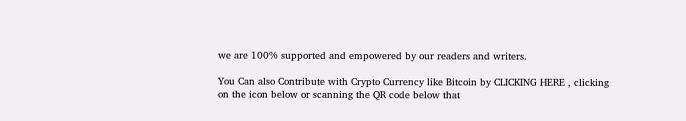we are 100% supported and empowered by our readers and writers.

You Can also Contribute with Crypto Currency like Bitcoin by CLICKING HERE , clicking on the icon below or scanning the QR code below that